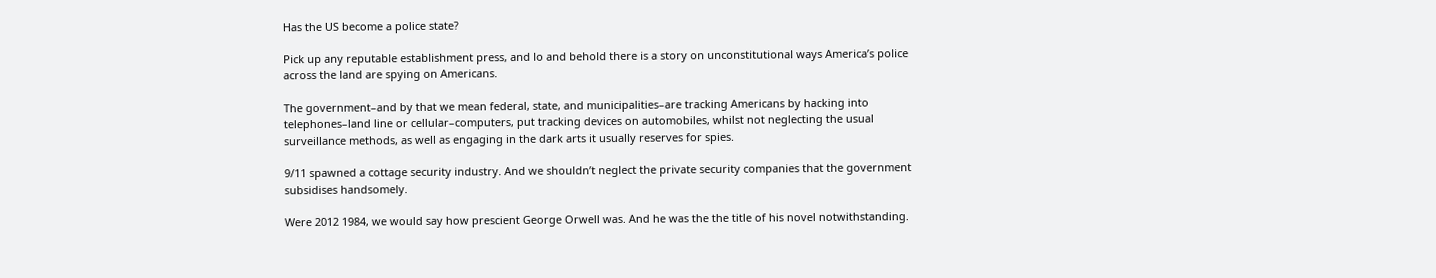Has the US become a police state?

Pick up any reputable establishment press, and lo and behold there is a story on unconstitutional ways America’s police across the land are spying on Americans.

The government–and by that we mean federal, state, and municipalities–are tracking Americans by hacking into telephones–land line or cellular–computers, put tracking devices on automobiles, whilst not neglecting the usual surveillance methods, as well as engaging in the dark arts it usually reserves for spies.

9/11 spawned a cottage security industry. And we shouldn’t neglect the private security companies that the government subsidises handsomely.

Were 2012 1984, we would say how prescient George Orwell was. And he was the the title of his novel notwithstanding.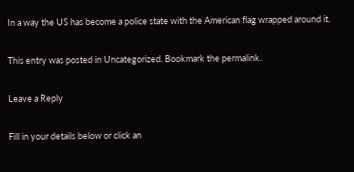In a way the US has become a police state with the American flag wrapped around it.

This entry was posted in Uncategorized. Bookmark the permalink.

Leave a Reply

Fill in your details below or click an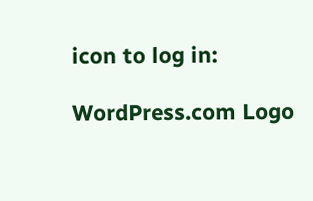icon to log in:

WordPress.com Logo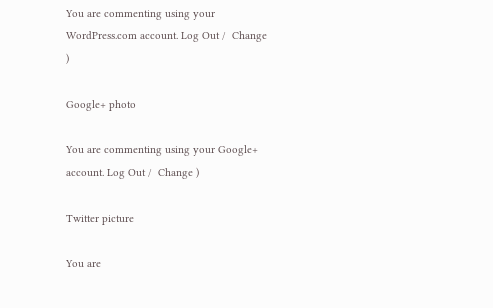You are commenting using your WordPress.com account. Log Out /  Change )

Google+ photo

You are commenting using your Google+ account. Log Out /  Change )

Twitter picture

You are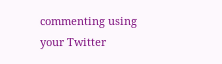commenting using your Twitter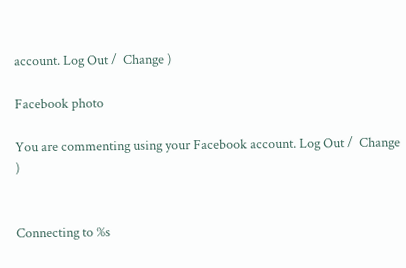account. Log Out /  Change )

Facebook photo

You are commenting using your Facebook account. Log Out /  Change )


Connecting to %s